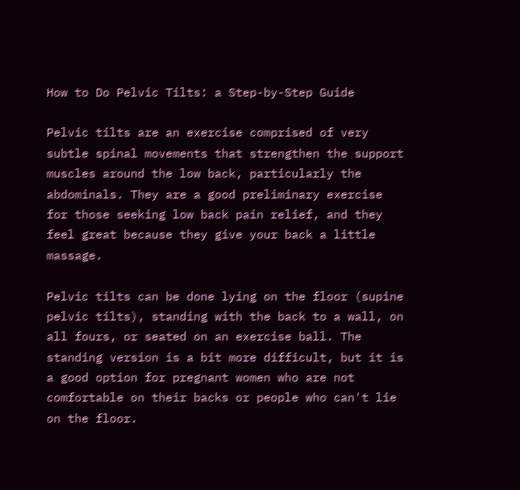How to Do Pelvic Tilts: a Step-by-Step Guide

Pelvic tilts are an exercise comprised of very subtle spinal movements that strengthen the support muscles around the low back, particularly the abdominals. They are a good preliminary exercise for those seeking low back pain relief, and they feel great because they give your back a little massage.

Pelvic tilts can be done lying on the floor (supine pelvic tilts), standing with the back to a wall, on all fours, or seated on an exercise ball. The standing version is a bit more difficult, but it is a good option for pregnant women who are not comfortable on their backs or people who can't lie on the floor.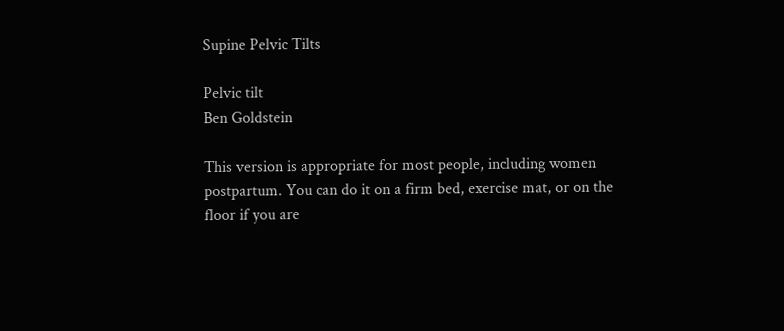Supine Pelvic Tilts

Pelvic tilt
Ben Goldstein

This version is appropriate for most people, including women postpartum. You can do it on a firm bed, exercise mat, or on the floor if you are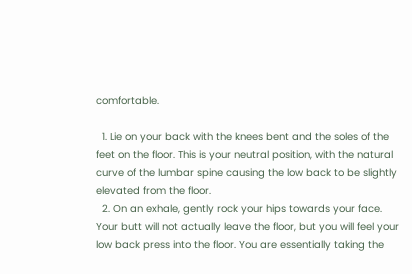comfortable.

  1. Lie on your back with the knees bent and the soles of the feet on the floor. This is your neutral position, with the natural curve of the lumbar spine causing the low back to be slightly elevated from the floor.
  2. On an exhale, gently rock your hips towards your face. Your butt will not actually leave the floor, but you will feel your low back press into the floor. You are essentially taking the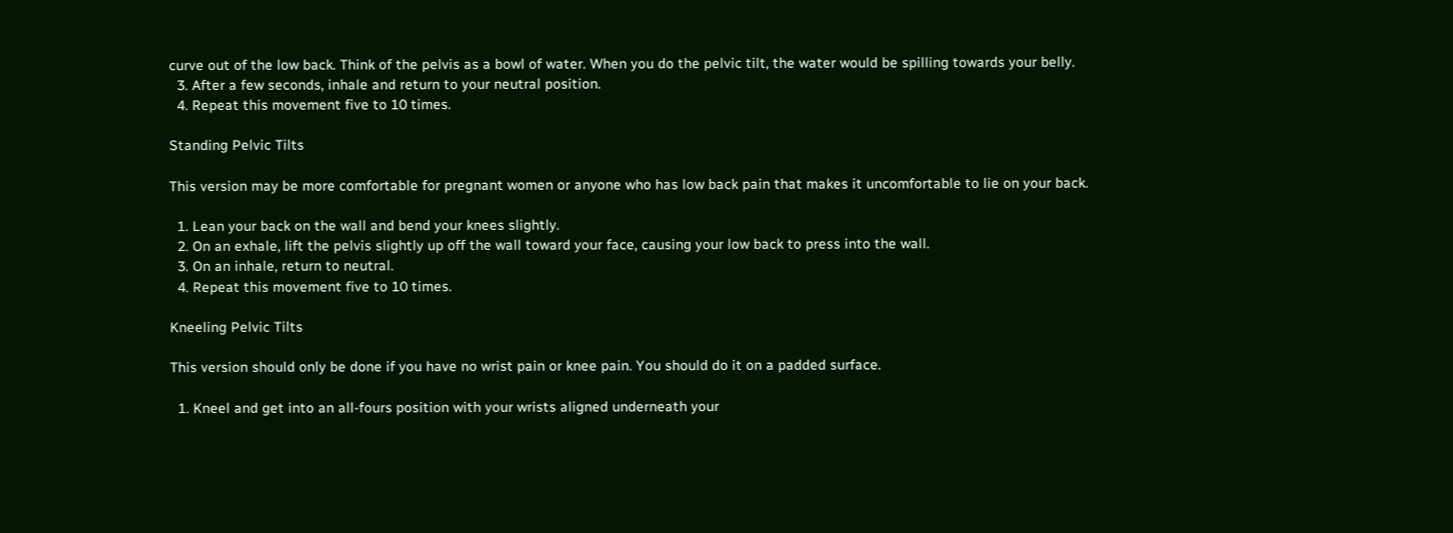curve out of the low back. Think of the pelvis as a bowl of water. When you do the pelvic tilt, the water would be spilling towards your belly.
  3. After a few seconds, inhale and return to your neutral position.
  4. Repeat this movement five to 10 times.

Standing Pelvic Tilts

This version may be more comfortable for pregnant women or anyone who has low back pain that makes it uncomfortable to lie on your back.

  1. Lean your back on the wall and bend your knees slightly.
  2. On an exhale, lift the pelvis slightly up off the wall toward your face, causing your low back to press into the wall.
  3. On an inhale, return to neutral.
  4. Repeat this movement five to 10 times.

Kneeling Pelvic Tilts

This version should only be done if you have no wrist pain or knee pain. You should do it on a padded surface.

  1. Kneel and get into an all-fours position with your wrists aligned underneath your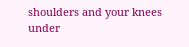shoulders and your knees under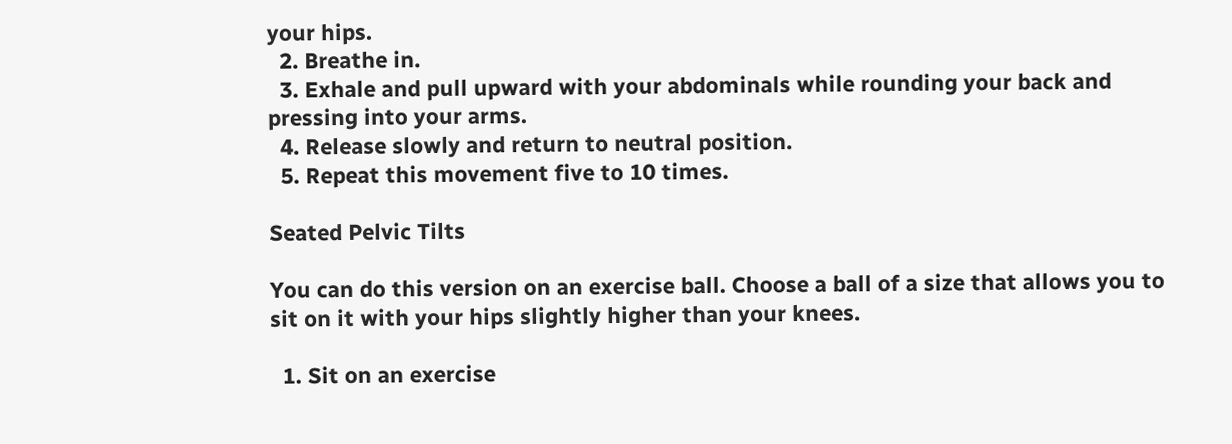your hips.
  2. Breathe in.
  3. Exhale and pull upward with your abdominals while rounding your back and pressing into your arms.
  4. Release slowly and return to neutral position.
  5. Repeat this movement five to 10 times.

Seated Pelvic Tilts

You can do this version on an exercise ball. Choose a ball of a size that allows you to sit on it with your hips slightly higher than your knees.

  1. Sit on an exercise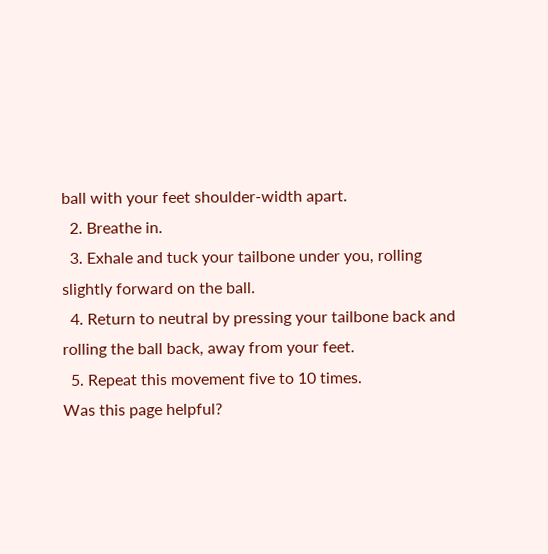ball with your feet shoulder-width apart.
  2. Breathe in.
  3. Exhale and tuck your tailbone under you, rolling slightly forward on the ball.
  4. Return to neutral by pressing your tailbone back and rolling the ball back, away from your feet.
  5. Repeat this movement five to 10 times.
Was this page helpful?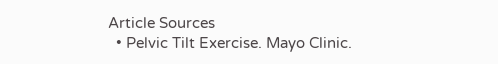Article Sources
  • Pelvic Tilt Exercise. Mayo Clinic.